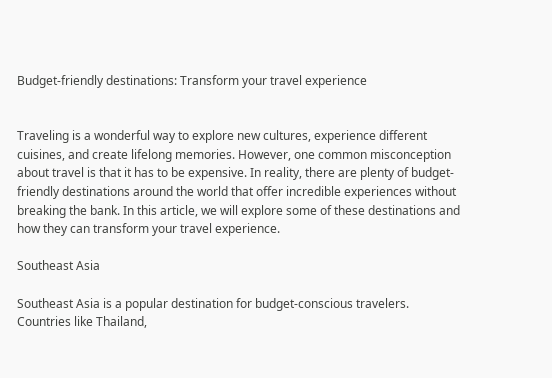Budget-friendly destinations: Transform your travel experience


Traveling is a wonderful way to explore new cultures, experience different cuisines, and create lifelong memories. However, one common misconception about travel is that it has to be expensive. In reality, there are plenty of budget-friendly destinations around the world that offer incredible experiences without breaking the bank. In this article, we will explore some of these destinations and how they can transform your travel experience.

Southeast Asia

Southeast Asia is a popular destination for budget-conscious travelers. Countries like Thailand,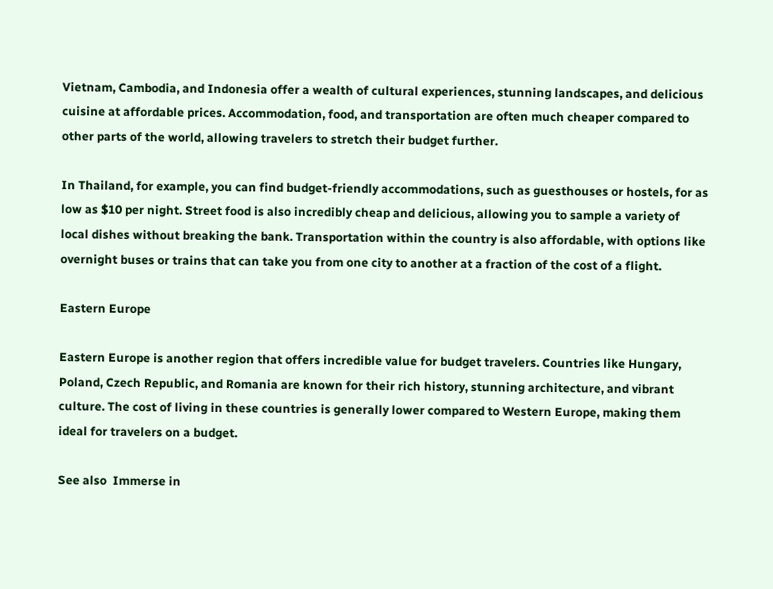Vietnam, Cambodia, and Indonesia offer a wealth of cultural experiences, stunning landscapes, and delicious cuisine at affordable prices. Accommodation, food, and transportation are often much cheaper compared to other parts of the world, allowing travelers to stretch their budget further.

In Thailand, for example, you can find budget-friendly accommodations, such as guesthouses or hostels, for as low as $10 per night. Street food is also incredibly cheap and delicious, allowing you to sample a variety of local dishes without breaking the bank. Transportation within the country is also affordable, with options like overnight buses or trains that can take you from one city to another at a fraction of the cost of a flight.

Eastern Europe

Eastern Europe is another region that offers incredible value for budget travelers. Countries like Hungary, Poland, Czech Republic, and Romania are known for their rich history, stunning architecture, and vibrant culture. The cost of living in these countries is generally lower compared to Western Europe, making them ideal for travelers on a budget.

See also  Immerse in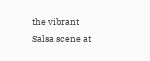the vibrant Salsa scene at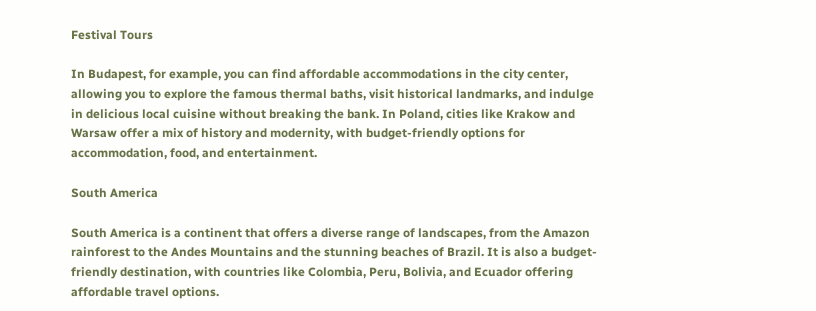Festival Tours

In Budapest, for example, you can find affordable accommodations in the city center, allowing you to explore the famous thermal baths, visit historical landmarks, and indulge in delicious local cuisine without breaking the bank. In Poland, cities like Krakow and Warsaw offer a mix of history and modernity, with budget-friendly options for accommodation, food, and entertainment.

South America

South America is a continent that offers a diverse range of landscapes, from the Amazon rainforest to the Andes Mountains and the stunning beaches of Brazil. It is also a budget-friendly destination, with countries like Colombia, Peru, Bolivia, and Ecuador offering affordable travel options.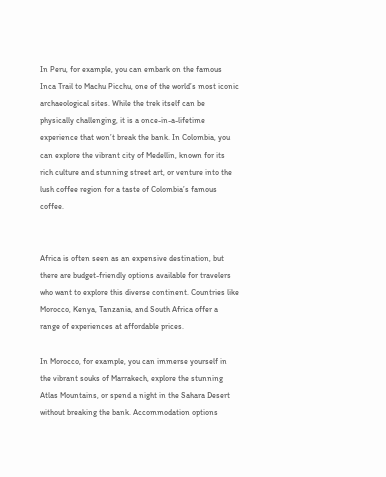In Peru, for example, you can embark on the famous Inca Trail to Machu Picchu, one of the world’s most iconic archaeological sites. While the trek itself can be physically challenging, it is a once-in-a-lifetime experience that won’t break the bank. In Colombia, you can explore the vibrant city of Medellin, known for its rich culture and stunning street art, or venture into the lush coffee region for a taste of Colombia’s famous coffee.


Africa is often seen as an expensive destination, but there are budget-friendly options available for travelers who want to explore this diverse continent. Countries like Morocco, Kenya, Tanzania, and South Africa offer a range of experiences at affordable prices.

In Morocco, for example, you can immerse yourself in the vibrant souks of Marrakech, explore the stunning Atlas Mountains, or spend a night in the Sahara Desert without breaking the bank. Accommodation options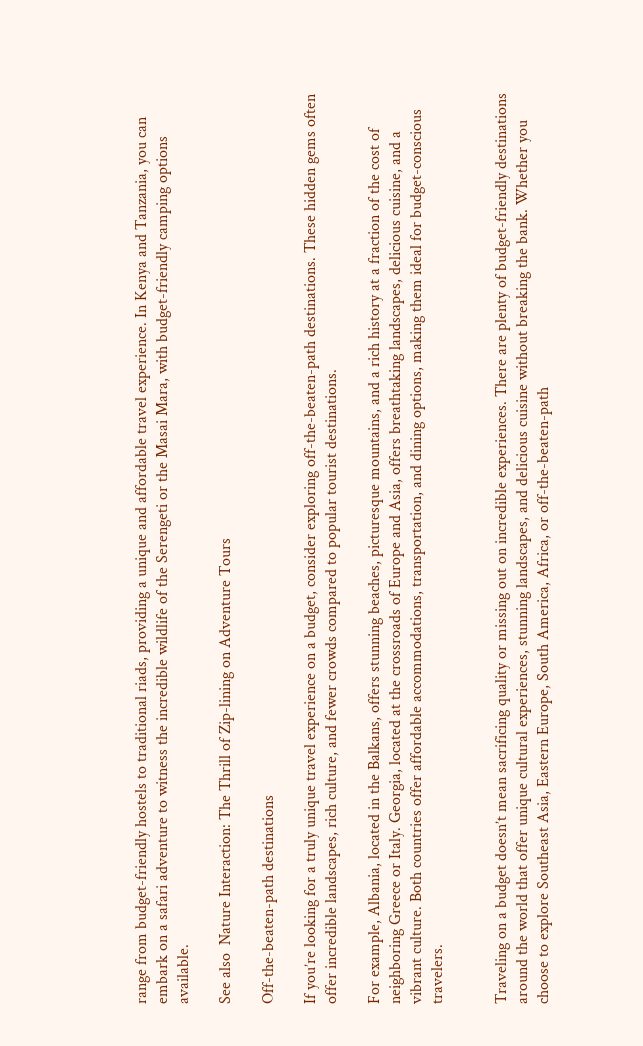range from budget-friendly hostels to traditional riads, providing a unique and affordable travel experience. In Kenya and Tanzania, you can embark on a safari adventure to witness the incredible wildlife of the Serengeti or the Masai Mara, with budget-friendly camping options available.

See also  Nature Interaction: The Thrill of Zip-lining on Adventure Tours

Off-the-beaten-path destinations

If you’re looking for a truly unique travel experience on a budget, consider exploring off-the-beaten-path destinations. These hidden gems often offer incredible landscapes, rich culture, and fewer crowds compared to popular tourist destinations.

For example, Albania, located in the Balkans, offers stunning beaches, picturesque mountains, and a rich history at a fraction of the cost of neighboring Greece or Italy. Georgia, located at the crossroads of Europe and Asia, offers breathtaking landscapes, delicious cuisine, and a vibrant culture. Both countries offer affordable accommodations, transportation, and dining options, making them ideal for budget-conscious travelers.


Traveling on a budget doesn’t mean sacrificing quality or missing out on incredible experiences. There are plenty of budget-friendly destinations around the world that offer unique cultural experiences, stunning landscapes, and delicious cuisine without breaking the bank. Whether you choose to explore Southeast Asia, Eastern Europe, South America, Africa, or off-the-beaten-path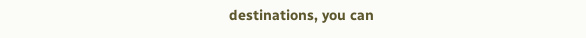destinations, you can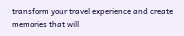transform your travel experience and create memories that will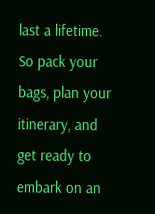last a lifetime. So pack your bags, plan your itinerary, and get ready to embark on an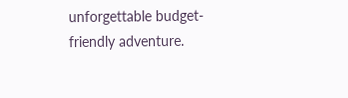unforgettable budget-friendly adventure.